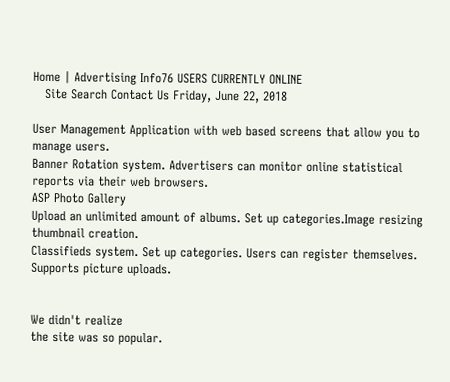Home | Advertising Info76 USERS CURRENTLY ONLINE
   Site Search Contact Us Friday, June 22, 2018

User Management Application with web based screens that allow you to manage users.
Banner Rotation system. Advertisers can monitor online statistical reports via their web browsers.
ASP Photo Gallery
Upload an unlimited amount of albums. Set up categories.Image resizing thumbnail creation.
Classifieds system. Set up categories. Users can register themselves. Supports picture uploads.


We didn't realize
the site was so popular.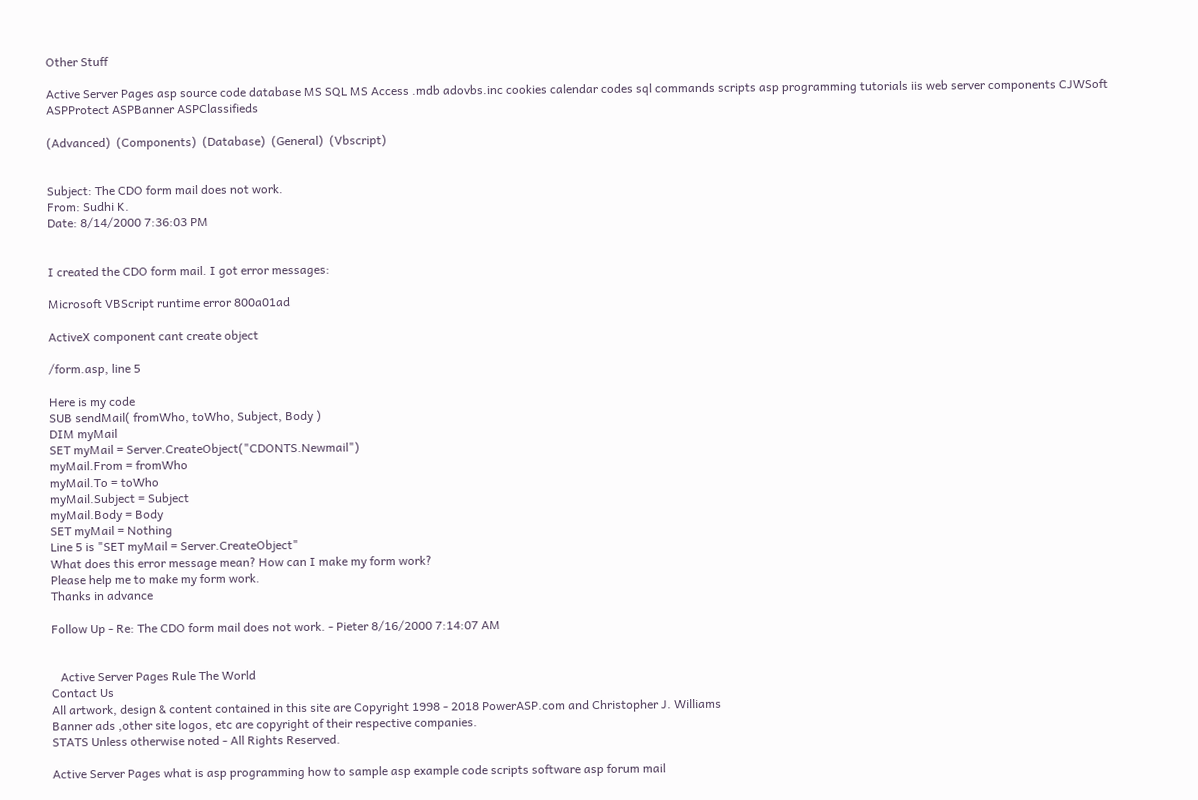Other Stuff

Active Server Pages asp source code database MS SQL MS Access .mdb adovbs.inc cookies calendar codes sql commands scripts asp programming tutorials iis web server components CJWSoft ASPProtect ASPBanner ASPClassifieds

(Advanced)  (Components)  (Database)  (General)  (Vbscript)


Subject: The CDO form mail does not work.
From: Sudhi K.
Date: 8/14/2000 7:36:03 PM


I created the CDO form mail. I got error messages:

Microsoft VBScript runtime error 800a01ad

ActiveX component cant create object

/form.asp, line 5

Here is my code
SUB sendMail( fromWho, toWho, Subject, Body )
DIM myMail
SET myMail = Server.CreateObject("CDONTS.Newmail")
myMail.From = fromWho
myMail.To = toWho
myMail.Subject = Subject
myMail.Body = Body
SET myMail = Nothing
Line 5 is "SET myMail = Server.CreateObject"
What does this error message mean? How can I make my form work?
Please help me to make my form work.
Thanks in advance

Follow Up - Re: The CDO form mail does not work. - Pieter 8/16/2000 7:14:07 AM


   Active Server Pages Rule The World
Contact Us
All artwork, design & content contained in this site are Copyright 1998 - 2018 PowerASP.com and Christopher J. Williams
Banner ads ,other site logos, etc are copyright of their respective companies.
STATS Unless otherwise noted - All Rights Reserved.

Active Server Pages what is asp programming how to sample asp example code scripts software asp forum mail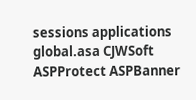sessions applications global.asa CJWSoft ASPProtect ASPBanner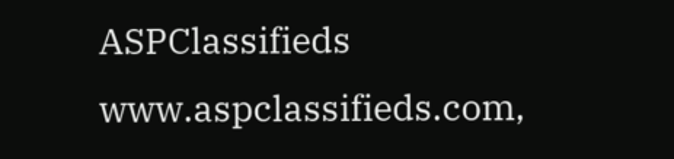ASPClassifieds www.aspclassifieds.com,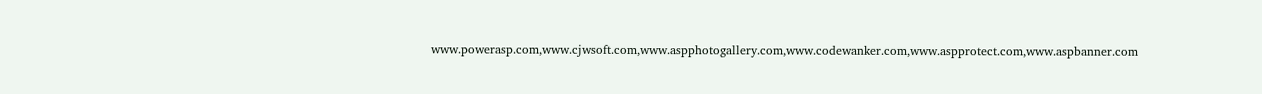www.powerasp.com,www.cjwsoft.com,www.aspphotogallery.com,www.codewanker.com,www.aspprotect.com,www.aspbanner.com